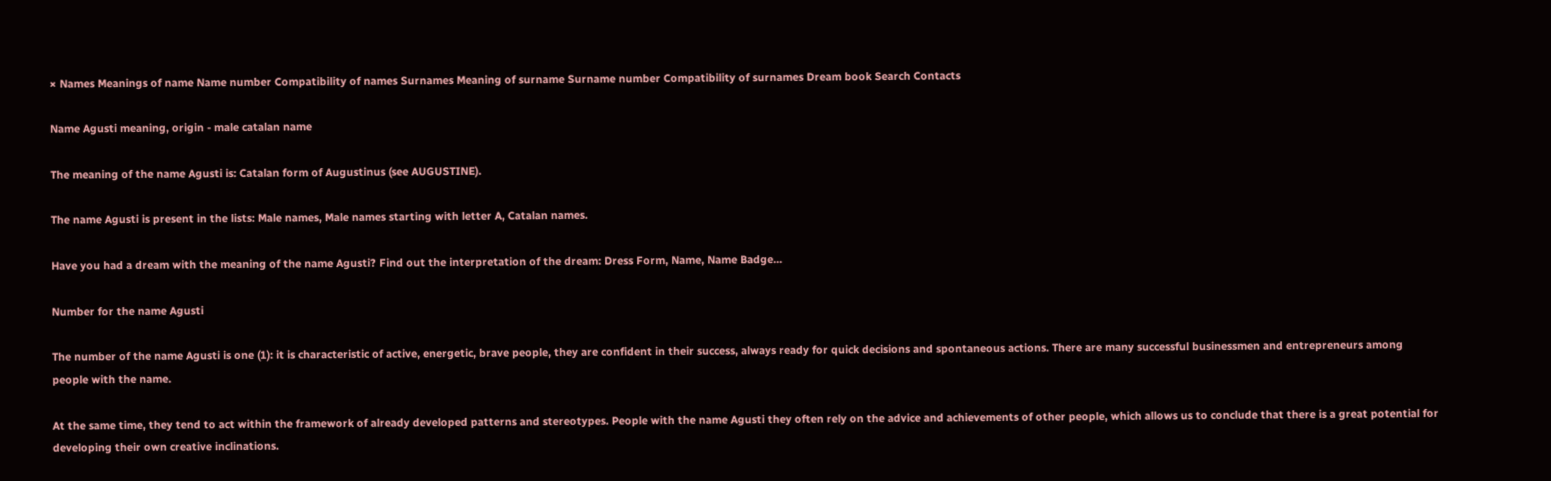× Names Meanings of name Name number Compatibility of names Surnames Meaning of surname Surname number Compatibility of surnames Dream book Search Contacts

Name Agusti meaning, origin - male catalan name

The meaning of the name Agusti is: Catalan form of Augustinus (see AUGUSTINE).

The name Agusti is present in the lists: Male names, Male names starting with letter A, Catalan names.

Have you had a dream with the meaning of the name Agusti? Find out the interpretation of the dream: Dress Form, Name, Name Badge...

Number for the name Agusti

The number of the name Agusti is one (1): it is characteristic of active, energetic, brave people, they are confident in their success, always ready for quick decisions and spontaneous actions. There are many successful businessmen and entrepreneurs among people with the name.

At the same time, they tend to act within the framework of already developed patterns and stereotypes. People with the name Agusti they often rely on the advice and achievements of other people, which allows us to conclude that there is a great potential for developing their own creative inclinations.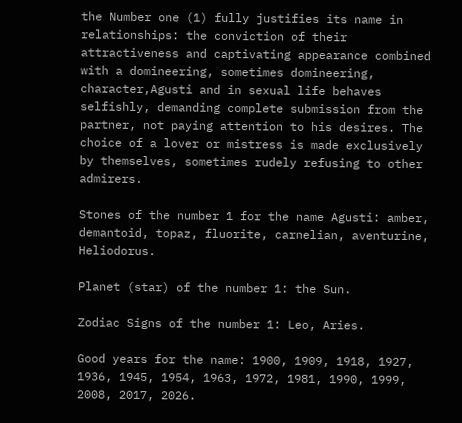the Number one (1) fully justifies its name in relationships: the conviction of their attractiveness and captivating appearance combined with a domineering, sometimes domineering, character,Agusti and in sexual life behaves selfishly, demanding complete submission from the partner, not paying attention to his desires. The choice of a lover or mistress is made exclusively by themselves, sometimes rudely refusing to other admirers.

Stones of the number 1 for the name Agusti: amber, demantoid, topaz, fluorite, carnelian, aventurine, Heliodorus.

Planet (star) of the number 1: the Sun.

Zodiac Signs of the number 1: Leo, Aries.

Good years for the name: 1900, 1909, 1918, 1927, 1936, 1945, 1954, 1963, 1972, 1981, 1990, 1999, 2008, 2017, 2026.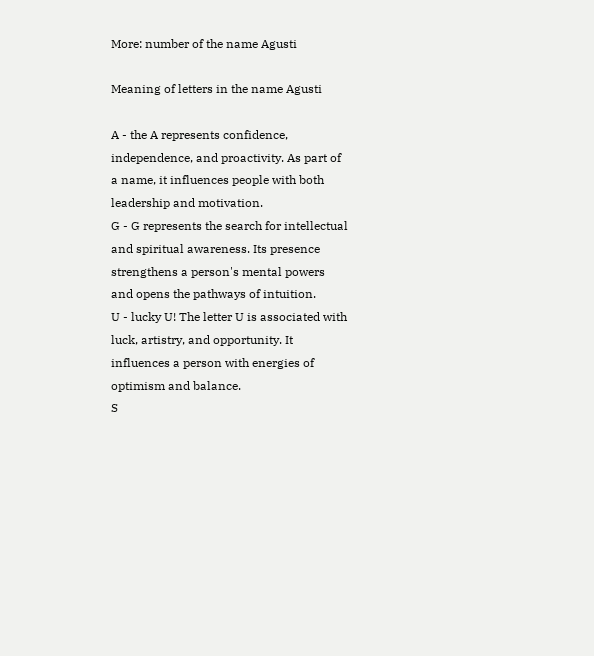More: number of the name Agusti

Meaning of letters in the name Agusti

A - the A represents confidence, independence, and proactivity. As part of a name, it influences people with both leadership and motivation.
G - G represents the search for intellectual and spiritual awareness. Its presence strengthens a person's mental powers and opens the pathways of intuition.
U - lucky U! The letter U is associated with luck, artistry, and opportunity. It influences a person with energies of optimism and balance.
S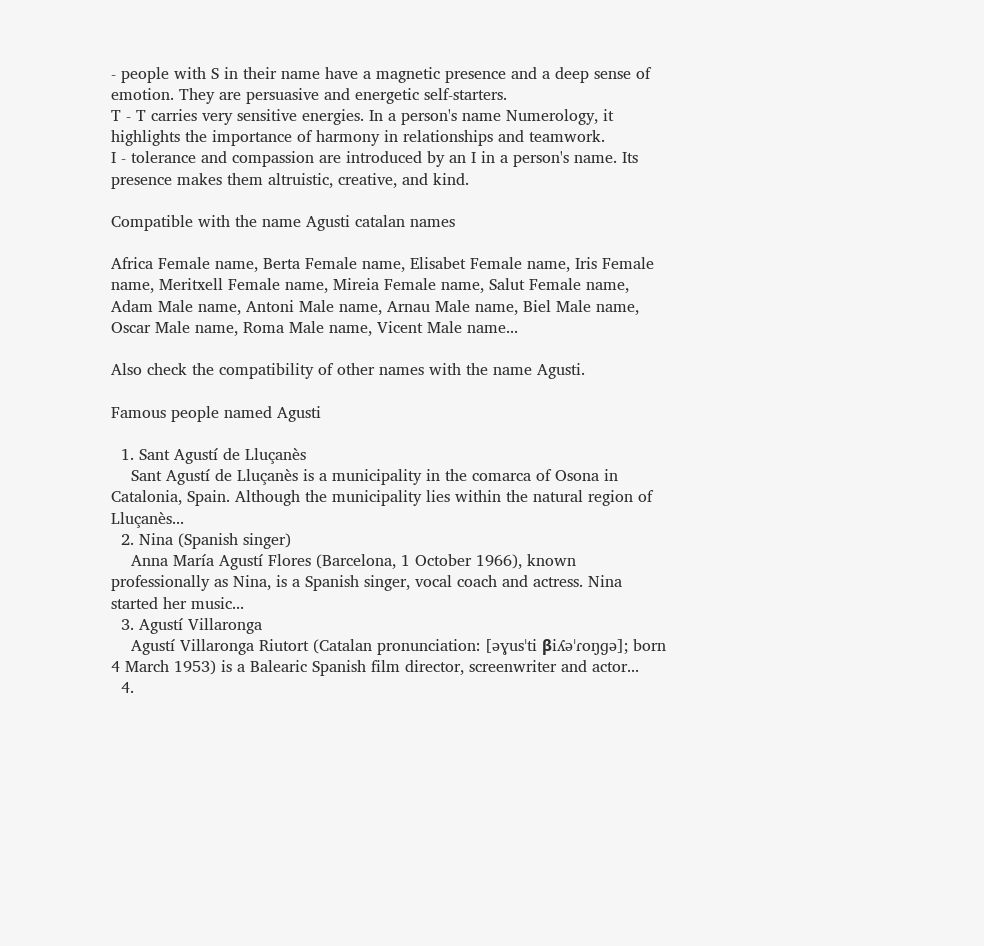- people with S in their name have a magnetic presence and a deep sense of emotion. They are persuasive and energetic self-starters.
T - T carries very sensitive energies. In a person's name Numerology, it highlights the importance of harmony in relationships and teamwork.
I - tolerance and compassion are introduced by an I in a person's name. Its presence makes them altruistic, creative, and kind.

Compatible with the name Agusti catalan names

Africa Female name, Berta Female name, Elisabet Female name, Iris Female name, Meritxell Female name, Mireia Female name, Salut Female name, Adam Male name, Antoni Male name, Arnau Male name, Biel Male name, Oscar Male name, Roma Male name, Vicent Male name...

Also check the compatibility of other names with the name Agusti.

Famous people named Agusti

  1. Sant Agustí de Lluçanès
    Sant Agustí de Lluçanès is a municipality in the comarca of Osona in Catalonia, Spain. Although the municipality lies within the natural region of Lluçanès...
  2. Nina (Spanish singer)
    Anna María Agustí Flores (Barcelona, 1 October 1966), known professionally as Nina, is a Spanish singer, vocal coach and actress. Nina started her music...
  3. Agustí Villaronga
    Agustí Villaronga Riutort (Catalan pronunciation: [əɣusˈti βiʎəˈɾoŋɡə]; born 4 March 1953) is a Balearic Spanish film director, screenwriter and actor...
  4.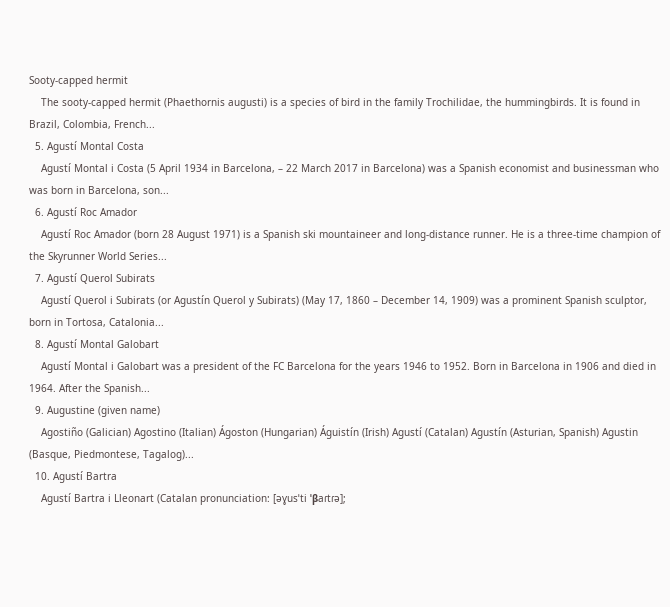Sooty-capped hermit
    The sooty-capped hermit (Phaethornis augusti) is a species of bird in the family Trochilidae, the hummingbirds. It is found in Brazil, Colombia, French...
  5. Agustí Montal Costa
    Agustí Montal i Costa (5 April 1934 in Barcelona, – 22 March 2017 in Barcelona) was a Spanish economist and businessman who was born in Barcelona, son...
  6. Agustí Roc Amador
    Agustí Roc Amador (born 28 August 1971) is a Spanish ski mountaineer and long-distance runner. He is a three-time champion of the Skyrunner World Series...
  7. Agustí Querol Subirats
    Agustí Querol i Subirats (or Agustín Querol y Subirats) (May 17, 1860 – December 14, 1909) was a prominent Spanish sculptor, born in Tortosa, Catalonia...
  8. Agustí Montal Galobart
    Agustí Montal i Galobart was a president of the FC Barcelona for the years 1946 to 1952. Born in Barcelona in 1906 and died in 1964. After the Spanish...
  9. Augustine (given name)
    Agostiño (Galician) Agostino (Italian) Ágoston (Hungarian) Águistín (Irish) Agustí (Catalan) Agustín (Asturian, Spanish) Agustin (Basque, Piedmontese, Tagalog)...
  10. Agustí Bartra
    Agustí Bartra i Lleonart (Catalan pronunciation: [əɣusˈti ˈβaɾtɾə];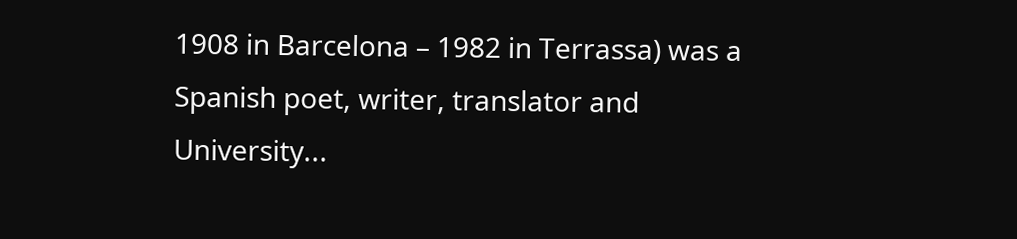1908 in Barcelona – 1982 in Terrassa) was a Spanish poet, writer, translator and University...